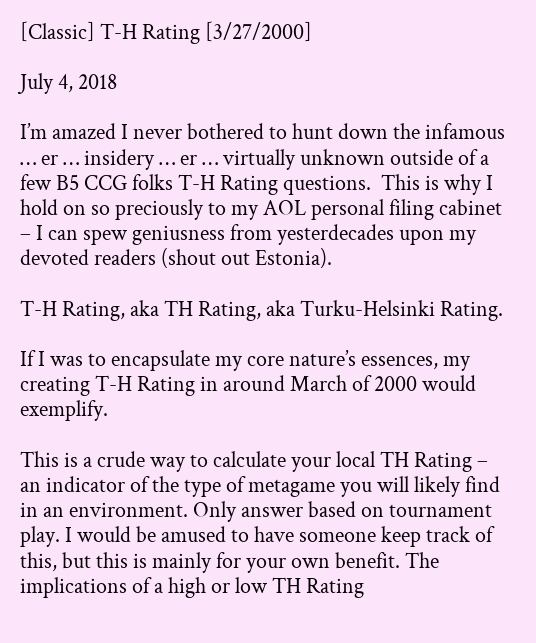[Classic] T-H Rating [3/27/2000]

July 4, 2018

I’m amazed I never bothered to hunt down the infamous … er … insidery … er … virtually unknown outside of a few B5 CCG folks T-H Rating questions.  This is why I hold on so preciously to my AOL personal filing cabinet – I can spew geniusness from yesterdecades upon my devoted readers (shout out Estonia).

T-H Rating, aka TH Rating, aka Turku-Helsinki Rating.

If I was to encapsulate my core nature’s essences, my creating T-H Rating in around March of 2000 would exemplify.

This is a crude way to calculate your local TH Rating – an indicator of the type of metagame you will likely find in an environment. Only answer based on tournament play. I would be amused to have someone keep track of this, but this is mainly for your own benefit. The implications of a high or low TH Rating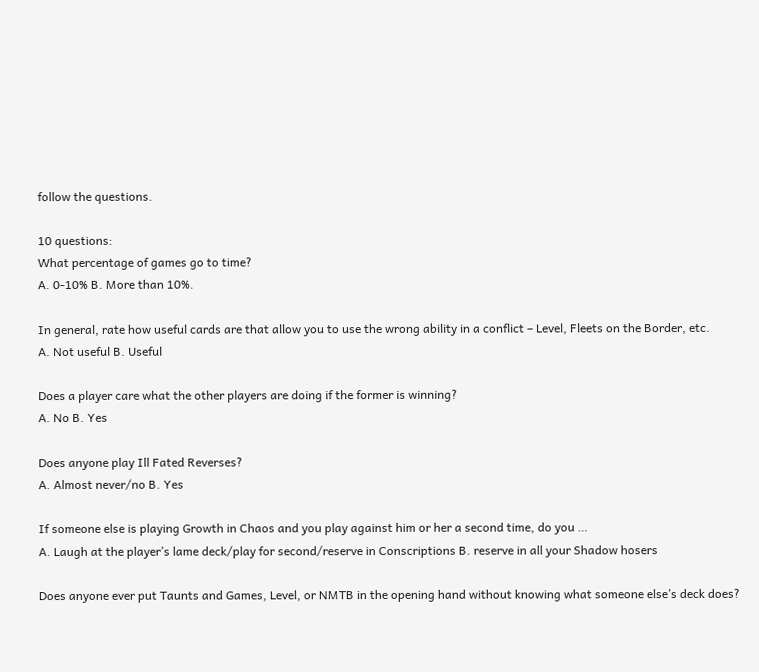follow the questions.

10 questions:
What percentage of games go to time?
A. 0-10% B. More than 10%.

In general, rate how useful cards are that allow you to use the wrong ability in a conflict – Level, Fleets on the Border, etc.
A. Not useful B. Useful

Does a player care what the other players are doing if the former is winning?
A. No B. Yes

Does anyone play Ill Fated Reverses?
A. Almost never/no B. Yes

If someone else is playing Growth in Chaos and you play against him or her a second time, do you …
A. Laugh at the player’s lame deck/play for second/reserve in Conscriptions B. reserve in all your Shadow hosers

Does anyone ever put Taunts and Games, Level, or NMTB in the opening hand without knowing what someone else’s deck does?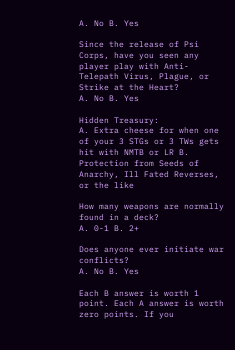A. No B. Yes

Since the release of Psi Corps, have you seen any player play with Anti-Telepath Virus, Plague, or Strike at the Heart?
A. No B. Yes

Hidden Treasury:
A. Extra cheese for when one of your 3 STGs or 3 TWs gets hit with NMTB or LR B. Protection from Seeds of Anarchy, Ill Fated Reverses, or the like

How many weapons are normally found in a deck?
A. 0-1 B. 2+

Does anyone ever initiate war conflicts?
A. No B. Yes

Each B answer is worth 1 point. Each A answer is worth zero points. If you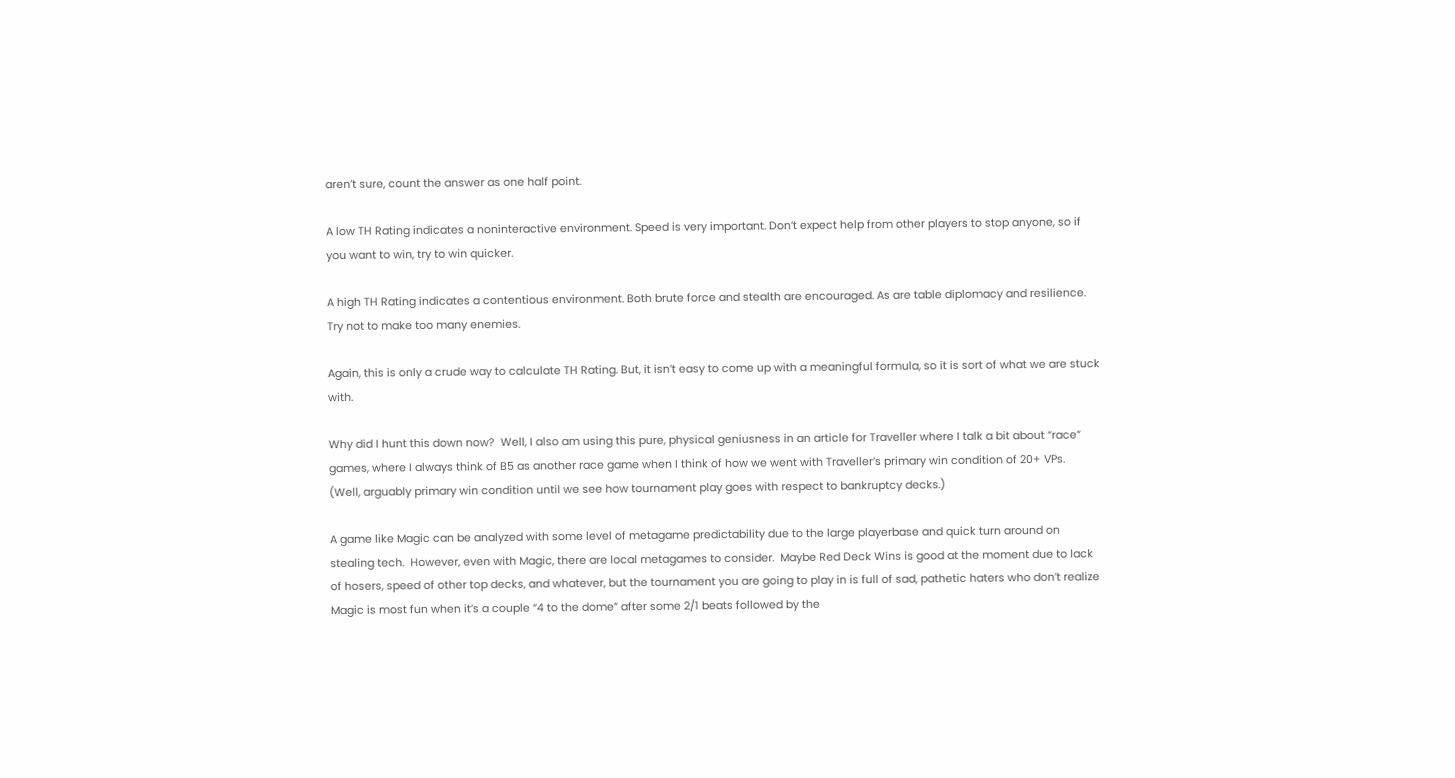aren’t sure, count the answer as one half point.

A low TH Rating indicates a noninteractive environment. Speed is very important. Don’t expect help from other players to stop anyone, so if you want to win, try to win quicker.

A high TH Rating indicates a contentious environment. Both brute force and stealth are encouraged. As are table diplomacy and resilience. Try not to make too many enemies.

Again, this is only a crude way to calculate TH Rating. But, it isn’t easy to come up with a meaningful formula, so it is sort of what we are stuck with.

Why did I hunt this down now?  Well, I also am using this pure, physical geniusness in an article for Traveller where I talk a bit about “race” games, where I always think of B5 as another race game when I think of how we went with Traveller’s primary win condition of 20+ VPs.  (Well, arguably primary win condition until we see how tournament play goes with respect to bankruptcy decks.)

A game like Magic can be analyzed with some level of metagame predictability due to the large playerbase and quick turn around on stealing tech.  However, even with Magic, there are local metagames to consider.  Maybe Red Deck Wins is good at the moment due to lack of hosers, speed of other top decks, and whatever, but the tournament you are going to play in is full of sad, pathetic haters who don’t realize Magic is most fun when it’s a couple “4 to the dome” after some 2/1 beats followed by the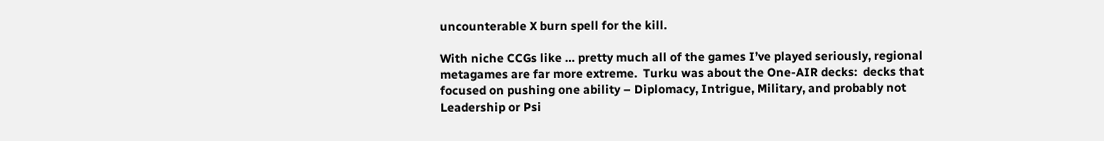uncounterable X burn spell for the kill.

With niche CCGs like … pretty much all of the games I’ve played seriously, regional metagames are far more extreme.  Turku was about the One-AIR decks:  decks that focused on pushing one ability – Diplomacy, Intrigue, Military, and probably not Leadership or Psi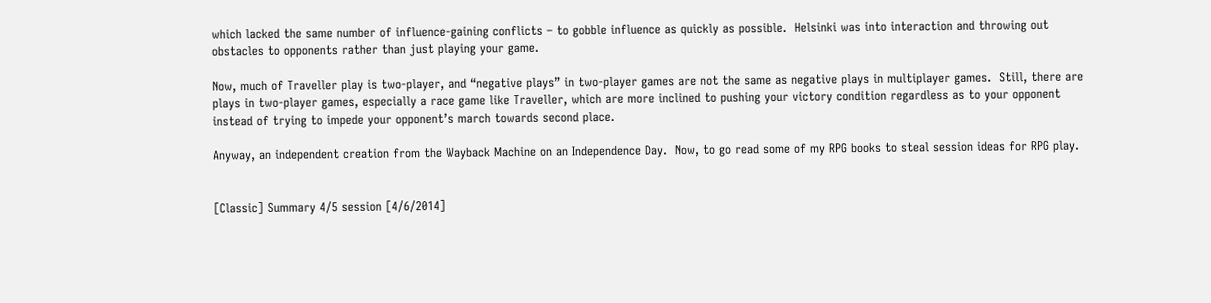which lacked the same number of influence-gaining conflicts – to gobble influence as quickly as possible.  Helsinki was into interaction and throwing out obstacles to opponents rather than just playing your game.

Now, much of Traveller play is two-player, and “negative plays” in two-player games are not the same as negative plays in multiplayer games.  Still, there are plays in two-player games, especially a race game like Traveller, which are more inclined to pushing your victory condition regardless as to your opponent instead of trying to impede your opponent’s march towards second place.

Anyway, an independent creation from the Wayback Machine on an Independence Day.  Now, to go read some of my RPG books to steal session ideas for RPG play.


[Classic] Summary 4/5 session [4/6/2014]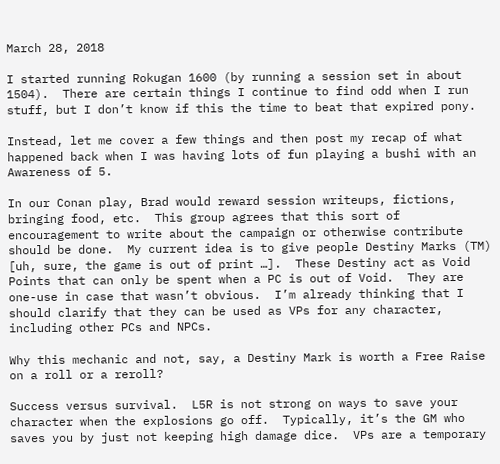March 28, 2018

I started running Rokugan 1600 (by running a session set in about 1504).  There are certain things I continue to find odd when I run stuff, but I don’t know if this the time to beat that expired pony.

Instead, let me cover a few things and then post my recap of what happened back when I was having lots of fun playing a bushi with an Awareness of 5.

In our Conan play, Brad would reward session writeups, fictions, bringing food, etc.  This group agrees that this sort of encouragement to write about the campaign or otherwise contribute should be done.  My current idea is to give people Destiny Marks (TM) [uh, sure, the game is out of print …].  These Destiny act as Void Points that can only be spent when a PC is out of Void.  They are one-use in case that wasn’t obvious.  I’m already thinking that I should clarify that they can be used as VPs for any character, including other PCs and NPCs.

Why this mechanic and not, say, a Destiny Mark is worth a Free Raise on a roll or a reroll?

Success versus survival.  L5R is not strong on ways to save your character when the explosions go off.  Typically, it’s the GM who saves you by just not keeping high damage dice.  VPs are a temporary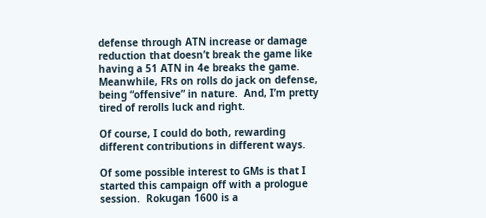defense through ATN increase or damage reduction that doesn’t break the game like having a 51 ATN in 4e breaks the game.  Meanwhile, FRs on rolls do jack on defense, being “offensive” in nature.  And, I’m pretty tired of rerolls luck and right.

Of course, I could do both, rewarding different contributions in different ways.

Of some possible interest to GMs is that I started this campaign off with a prologue session.  Rokugan 1600 is a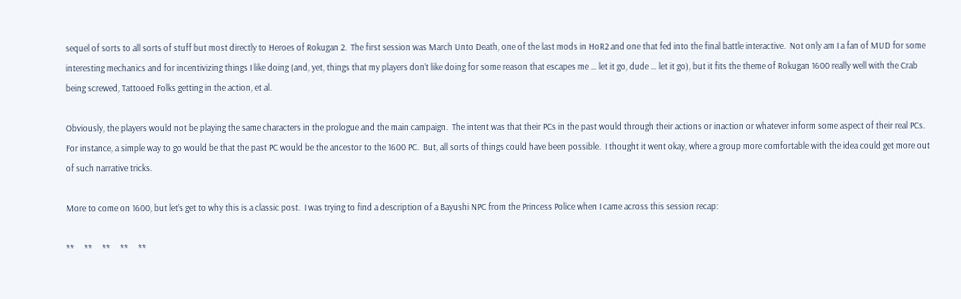sequel of sorts to all sorts of stuff but most directly to Heroes of Rokugan 2.  The first session was March Unto Death, one of the last mods in HoR2 and one that fed into the final battle interactive.  Not only am I a fan of MUD for some interesting mechanics and for incentivizing things I like doing (and, yet, things that my players don’t like doing for some reason that escapes me … let it go, dude … let it go), but it fits the theme of Rokugan 1600 really well with the Crab being screwed, Tattooed Folks getting in the action, et al.

Obviously, the players would not be playing the same characters in the prologue and the main campaign.  The intent was that their PCs in the past would through their actions or inaction or whatever inform some aspect of their real PCs.  For instance, a simple way to go would be that the past PC would be the ancestor to the 1600 PC.  But, all sorts of things could have been possible.  I thought it went okay, where a group more comfortable with the idea could get more out of such narrative tricks.

More to come on 1600, but let’s get to why this is a classic post.  I was trying to find a description of a Bayushi NPC from the Princess Police when I came across this session recap:

**     **     **     **     **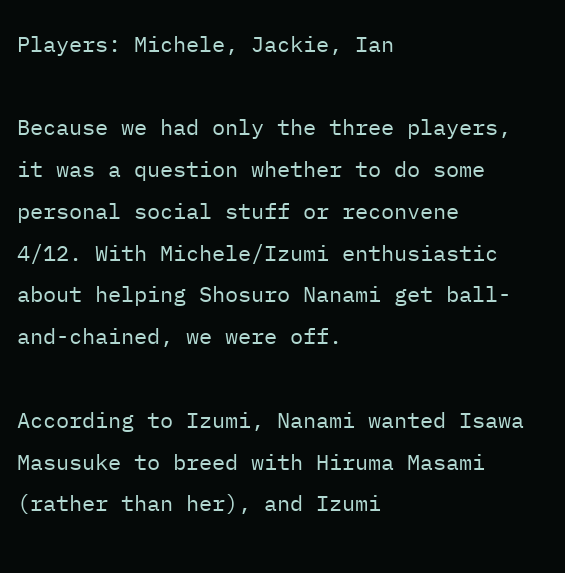Players: Michele, Jackie, Ian

Because we had only the three players, it was a question whether to do some personal social stuff or reconvene 4/12. With Michele/Izumi enthusiastic about helping Shosuro Nanami get ball-and-chained, we were off.

According to Izumi, Nanami wanted Isawa Masusuke to breed with Hiruma Masami (rather than her), and Izumi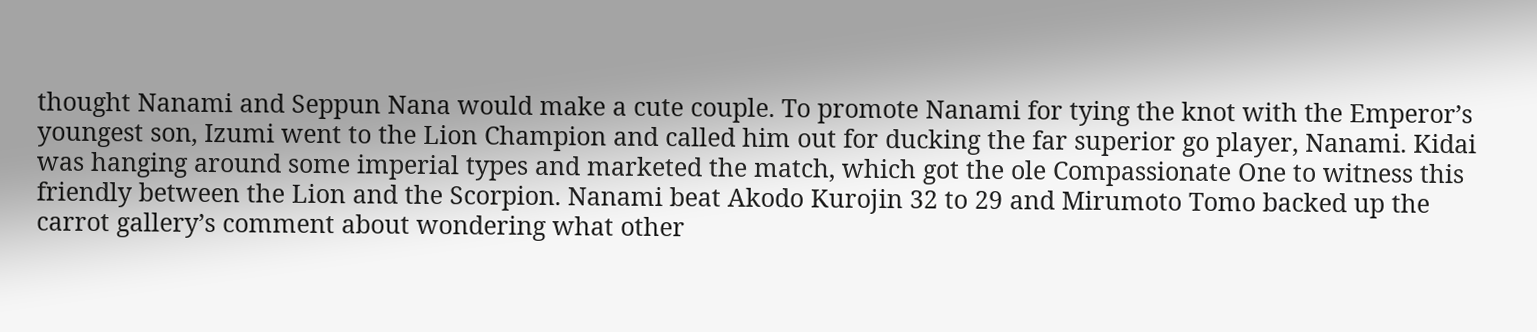thought Nanami and Seppun Nana would make a cute couple. To promote Nanami for tying the knot with the Emperor’s youngest son, Izumi went to the Lion Champion and called him out for ducking the far superior go player, Nanami. Kidai was hanging around some imperial types and marketed the match, which got the ole Compassionate One to witness this friendly between the Lion and the Scorpion. Nanami beat Akodo Kurojin 32 to 29 and Mirumoto Tomo backed up the carrot gallery’s comment about wondering what other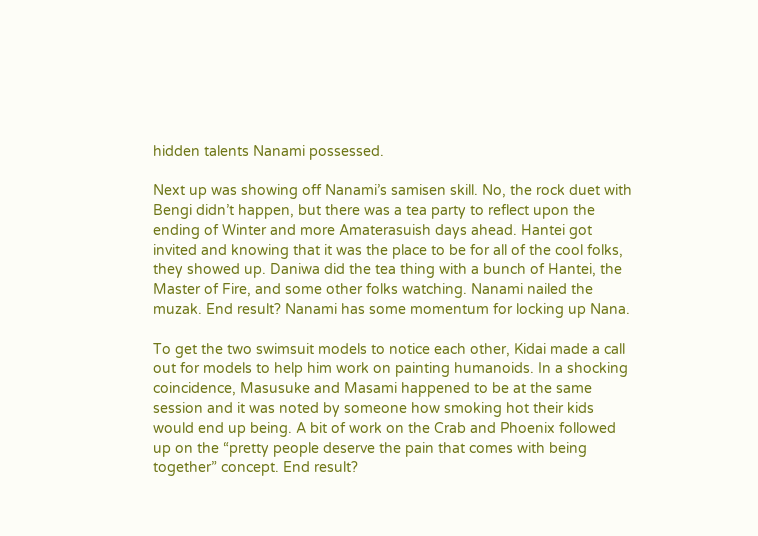hidden talents Nanami possessed.

Next up was showing off Nanami’s samisen skill. No, the rock duet with Bengi didn’t happen, but there was a tea party to reflect upon the ending of Winter and more Amaterasuish days ahead. Hantei got invited and knowing that it was the place to be for all of the cool folks, they showed up. Daniwa did the tea thing with a bunch of Hantei, the Master of Fire, and some other folks watching. Nanami nailed the muzak. End result? Nanami has some momentum for locking up Nana.

To get the two swimsuit models to notice each other, Kidai made a call out for models to help him work on painting humanoids. In a shocking coincidence, Masusuke and Masami happened to be at the same session and it was noted by someone how smoking hot their kids would end up being. A bit of work on the Crab and Phoenix followed up on the “pretty people deserve the pain that comes with being together” concept. End result?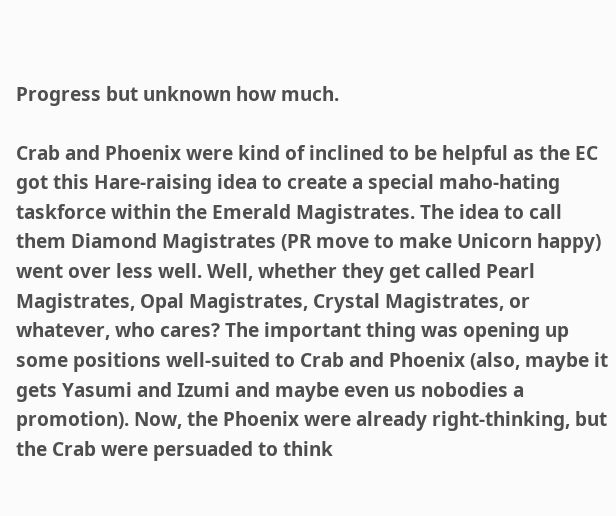Progress but unknown how much.

Crab and Phoenix were kind of inclined to be helpful as the EC got this Hare-raising idea to create a special maho-hating taskforce within the Emerald Magistrates. The idea to call them Diamond Magistrates (PR move to make Unicorn happy) went over less well. Well, whether they get called Pearl Magistrates, Opal Magistrates, Crystal Magistrates, or whatever, who cares? The important thing was opening up some positions well-suited to Crab and Phoenix (also, maybe it gets Yasumi and Izumi and maybe even us nobodies a promotion). Now, the Phoenix were already right-thinking, but the Crab were persuaded to think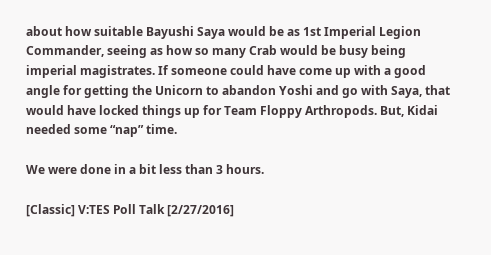about how suitable Bayushi Saya would be as 1st Imperial Legion Commander, seeing as how so many Crab would be busy being imperial magistrates. If someone could have come up with a good angle for getting the Unicorn to abandon Yoshi and go with Saya, that would have locked things up for Team Floppy Arthropods. But, Kidai needed some “nap” time.

We were done in a bit less than 3 hours.

[Classic] V:TES Poll Talk [2/27/2016]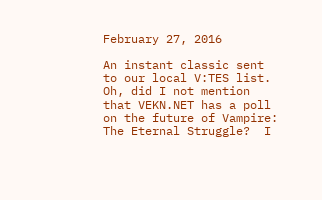February 27, 2016

An instant classic sent to our local V:TES list.  Oh, did I not mention that VEKN.NET has a poll on the future of Vampire: The Eternal Struggle?  I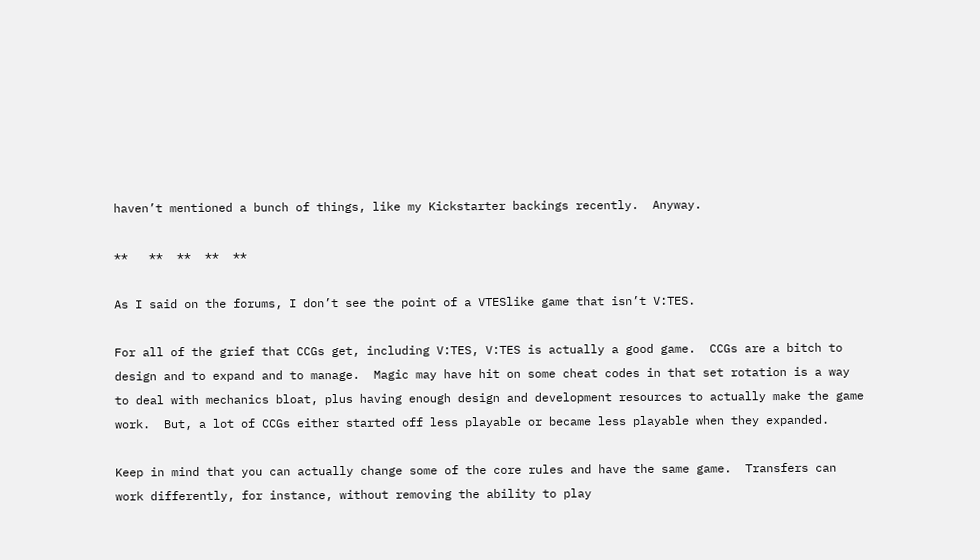haven’t mentioned a bunch of things, like my Kickstarter backings recently.  Anyway.

**   **  **  **  **

As I said on the forums, I don’t see the point of a VTESlike game that isn’t V:TES.

For all of the grief that CCGs get, including V:TES, V:TES is actually a good game.  CCGs are a bitch to design and to expand and to manage.  Magic may have hit on some cheat codes in that set rotation is a way to deal with mechanics bloat, plus having enough design and development resources to actually make the game work.  But, a lot of CCGs either started off less playable or became less playable when they expanded.

Keep in mind that you can actually change some of the core rules and have the same game.  Transfers can work differently, for instance, without removing the ability to play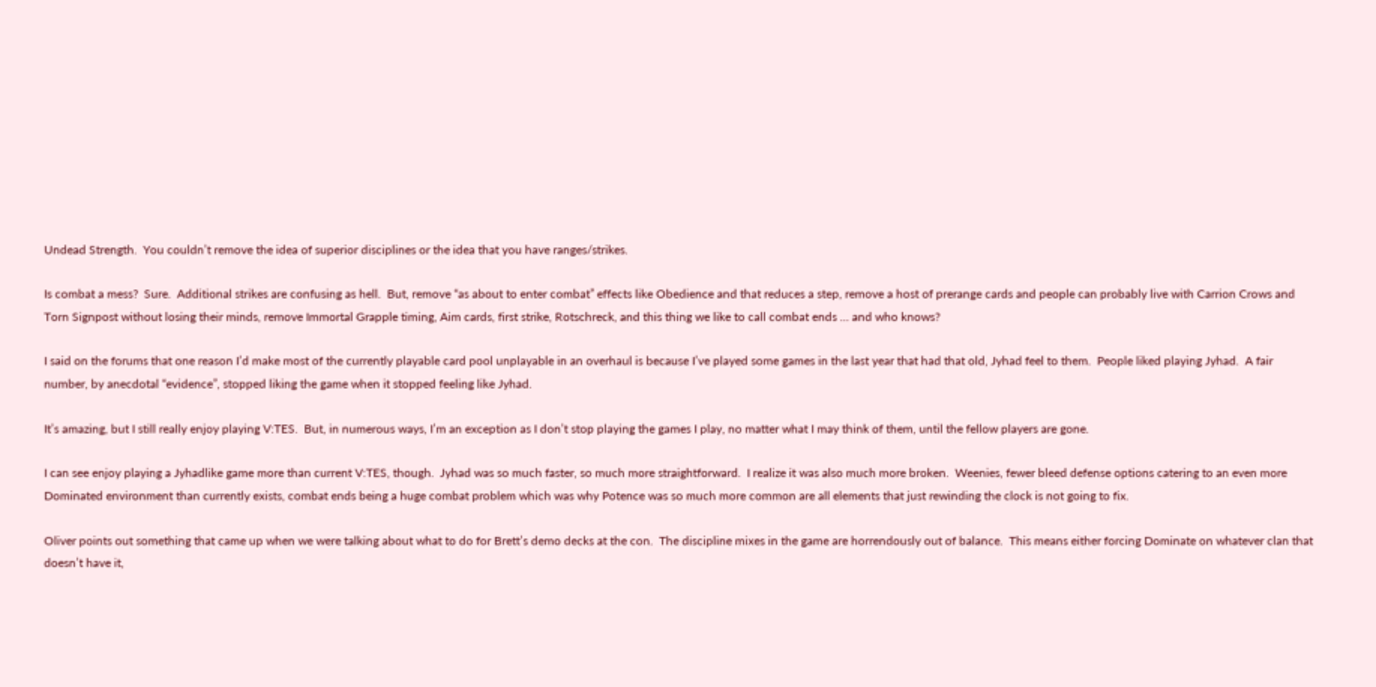Undead Strength.  You couldn’t remove the idea of superior disciplines or the idea that you have ranges/strikes.

Is combat a mess?  Sure.  Additional strikes are confusing as hell.  But, remove “as about to enter combat” effects like Obedience and that reduces a step, remove a host of prerange cards and people can probably live with Carrion Crows and Torn Signpost without losing their minds, remove Immortal Grapple timing, Aim cards, first strike, Rotschreck, and this thing we like to call combat ends … and who knows?

I said on the forums that one reason I’d make most of the currently playable card pool unplayable in an overhaul is because I’ve played some games in the last year that had that old, Jyhad feel to them.  People liked playing Jyhad.  A fair number, by anecdotal “evidence”, stopped liking the game when it stopped feeling like Jyhad.

It’s amazing, but I still really enjoy playing V:TES.  But, in numerous ways, I’m an exception as I don’t stop playing the games I play, no matter what I may think of them, until the fellow players are gone.

I can see enjoy playing a Jyhadlike game more than current V:TES, though.  Jyhad was so much faster, so much more straightforward.  I realize it was also much more broken.  Weenies, fewer bleed defense options catering to an even more Dominated environment than currently exists, combat ends being a huge combat problem which was why Potence was so much more common are all elements that just rewinding the clock is not going to fix.

Oliver points out something that came up when we were talking about what to do for Brett’s demo decks at the con.  The discipline mixes in the game are horrendously out of balance.  This means either forcing Dominate on whatever clan that doesn’t have it,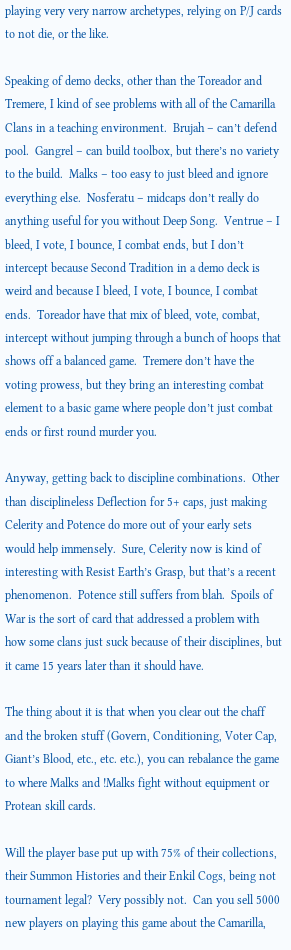playing very very narrow archetypes, relying on P/J cards to not die, or the like.

Speaking of demo decks, other than the Toreador and Tremere, I kind of see problems with all of the Camarilla Clans in a teaching environment.  Brujah – can’t defend pool.  Gangrel – can build toolbox, but there’s no variety to the build.  Malks – too easy to just bleed and ignore everything else.  Nosferatu – midcaps don’t really do anything useful for you without Deep Song.  Ventrue – I bleed, I vote, I bounce, I combat ends, but I don’t intercept because Second Tradition in a demo deck is weird and because I bleed, I vote, I bounce, I combat ends.  Toreador have that mix of bleed, vote, combat, intercept without jumping through a bunch of hoops that shows off a balanced game.  Tremere don’t have the voting prowess, but they bring an interesting combat element to a basic game where people don’t just combat ends or first round murder you.

Anyway, getting back to discipline combinations.  Other than disciplineless Deflection for 5+ caps, just making Celerity and Potence do more out of your early sets would help immensely.  Sure, Celerity now is kind of interesting with Resist Earth’s Grasp, but that’s a recent phenomenon.  Potence still suffers from blah.  Spoils of War is the sort of card that addressed a problem with how some clans just suck because of their disciplines, but it came 15 years later than it should have.

The thing about it is that when you clear out the chaff and the broken stuff (Govern, Conditioning, Voter Cap, Giant’s Blood, etc., etc. etc.), you can rebalance the game to where Malks and !Malks fight without equipment or Protean skill cards.

Will the player base put up with 75% of their collections, their Summon Histories and their Enkil Cogs, being not tournament legal?  Very possibly not.  Can you sell 5000 new players on playing this game about the Camarilla,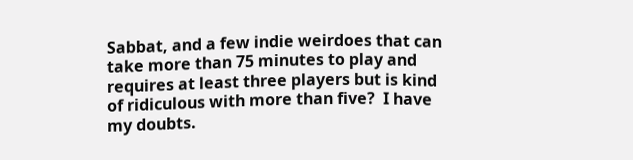Sabbat, and a few indie weirdoes that can take more than 75 minutes to play and requires at least three players but is kind of ridiculous with more than five?  I have my doubts.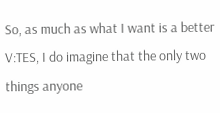So, as much as what I want is a better V:TES, I do imagine that the only two things anyone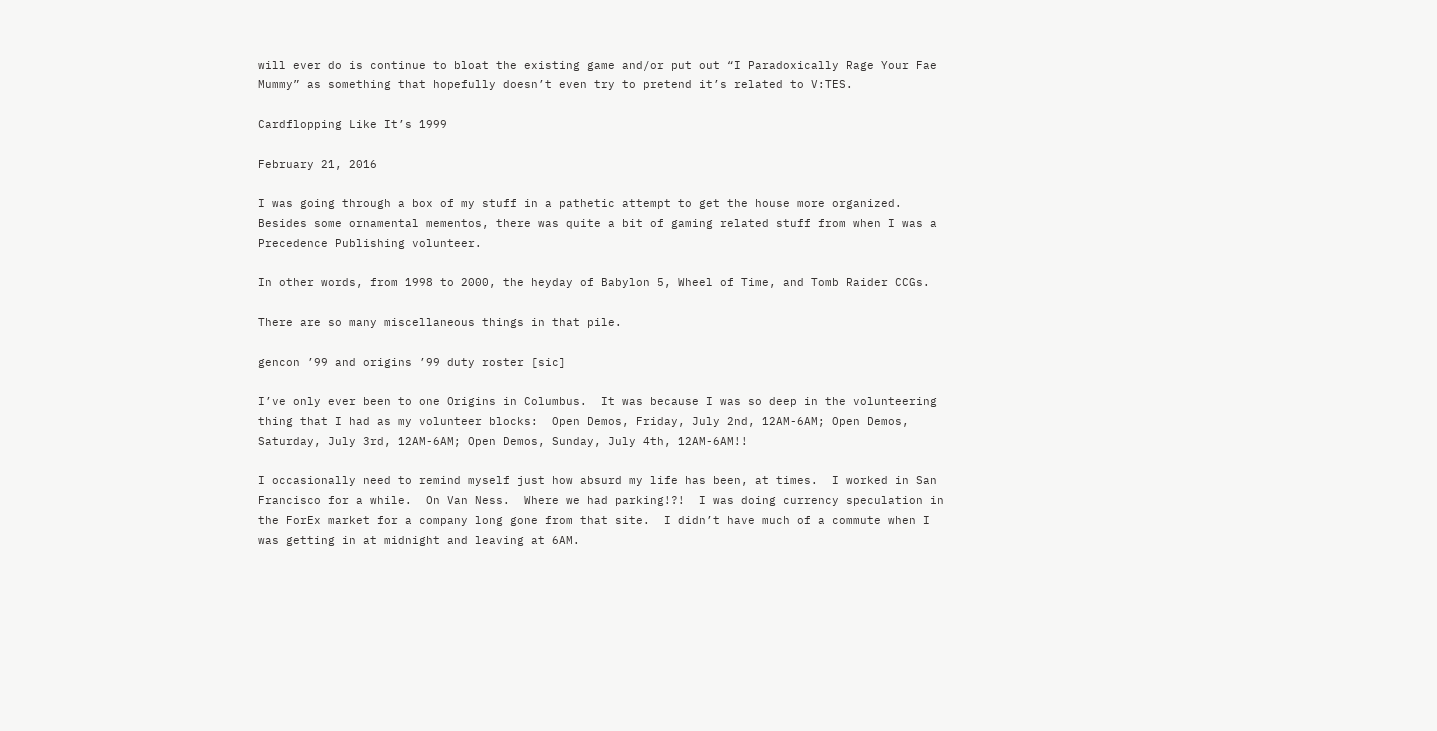will ever do is continue to bloat the existing game and/or put out “I Paradoxically Rage Your Fae Mummy” as something that hopefully doesn’t even try to pretend it’s related to V:TES.

Cardflopping Like It’s 1999

February 21, 2016

I was going through a box of my stuff in a pathetic attempt to get the house more organized.  Besides some ornamental mementos, there was quite a bit of gaming related stuff from when I was a Precedence Publishing volunteer.

In other words, from 1998 to 2000, the heyday of Babylon 5, Wheel of Time, and Tomb Raider CCGs.

There are so many miscellaneous things in that pile.

gencon ’99 and origins ’99 duty roster [sic]

I’ve only ever been to one Origins in Columbus.  It was because I was so deep in the volunteering thing that I had as my volunteer blocks:  Open Demos, Friday, July 2nd, 12AM-6AM; Open Demos, Saturday, July 3rd, 12AM-6AM; Open Demos, Sunday, July 4th, 12AM-6AM!!

I occasionally need to remind myself just how absurd my life has been, at times.  I worked in San Francisco for a while.  On Van Ness.  Where we had parking!?!  I was doing currency speculation in the ForEx market for a company long gone from that site.  I didn’t have much of a commute when I was getting in at midnight and leaving at 6AM.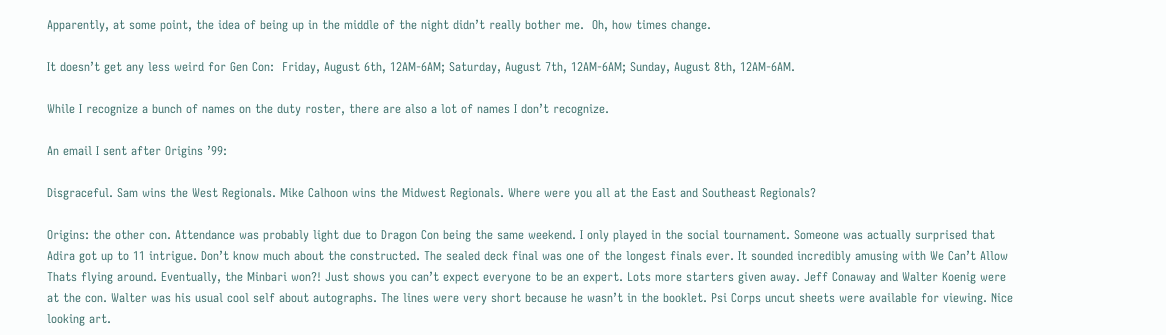Apparently, at some point, the idea of being up in the middle of the night didn’t really bother me.  Oh, how times change.

It doesn’t get any less weird for Gen Con:  Friday, August 6th, 12AM-6AM; Saturday, August 7th, 12AM-6AM; Sunday, August 8th, 12AM-6AM.

While I recognize a bunch of names on the duty roster, there are also a lot of names I don’t recognize.

An email I sent after Origins ’99:

Disgraceful. Sam wins the West Regionals. Mike Calhoon wins the Midwest Regionals. Where were you all at the East and Southeast Regionals?

Origins: the other con. Attendance was probably light due to Dragon Con being the same weekend. I only played in the social tournament. Someone was actually surprised that Adira got up to 11 intrigue. Don’t know much about the constructed. The sealed deck final was one of the longest finals ever. It sounded incredibly amusing with We Can’t Allow Thats flying around. Eventually, the Minbari won?! Just shows you can’t expect everyone to be an expert. Lots more starters given away. Jeff Conaway and Walter Koenig were at the con. Walter was his usual cool self about autographs. The lines were very short because he wasn’t in the booklet. Psi Corps uncut sheets were available for viewing. Nice looking art.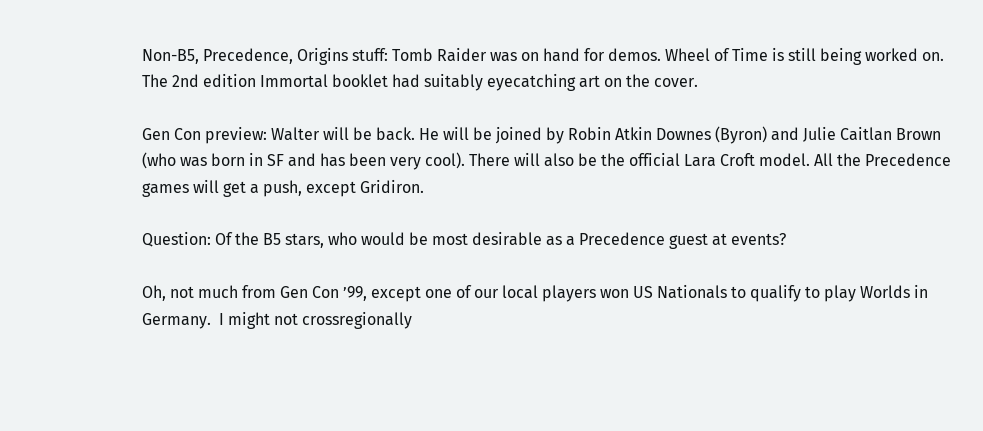Non-B5, Precedence, Origins stuff: Tomb Raider was on hand for demos. Wheel of Time is still being worked on. The 2nd edition Immortal booklet had suitably eyecatching art on the cover.

Gen Con preview: Walter will be back. He will be joined by Robin Atkin Downes (Byron) and Julie Caitlan Brown (who was born in SF and has been very cool). There will also be the official Lara Croft model. All the Precedence games will get a push, except Gridiron.

Question: Of the B5 stars, who would be most desirable as a Precedence guest at events?

Oh, not much from Gen Con ’99, except one of our local players won US Nationals to qualify to play Worlds in Germany.  I might not crossregionally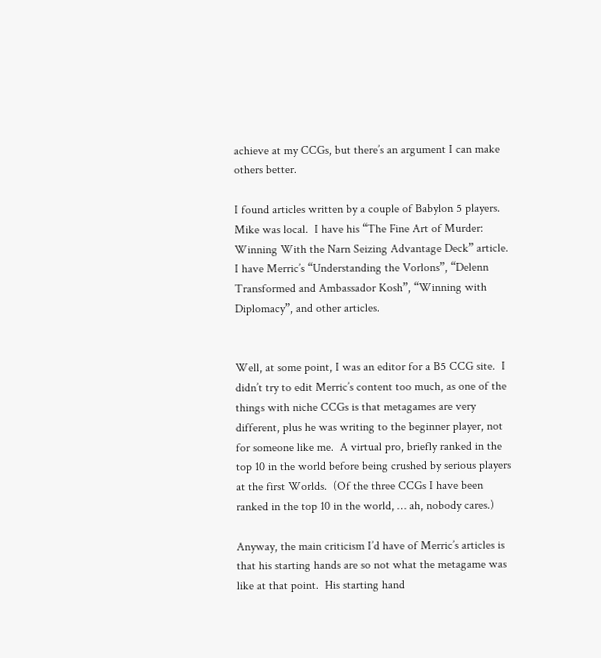achieve at my CCGs, but there’s an argument I can make others better.

I found articles written by a couple of Babylon 5 players.  Mike was local.  I have his “The Fine Art of Murder:  Winning With the Narn Seizing Advantage Deck” article.  I have Merric’s “Understanding the Vorlons”, “Delenn Transformed and Ambassador Kosh”, “Winning with Diplomacy”, and other articles.


Well, at some point, I was an editor for a B5 CCG site.  I didn’t try to edit Merric’s content too much, as one of the things with niche CCGs is that metagames are very different, plus he was writing to the beginner player, not for someone like me.  A virtual pro, briefly ranked in the top 10 in the world before being crushed by serious players at the first Worlds.  (Of the three CCGs I have been ranked in the top 10 in the world, … ah, nobody cares.)

Anyway, the main criticism I’d have of Merric’s articles is that his starting hands are so not what the metagame was like at that point.  His starting hand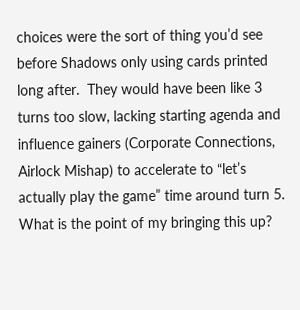choices were the sort of thing you’d see before Shadows only using cards printed long after.  They would have been like 3 turns too slow, lacking starting agenda and influence gainers (Corporate Connections, Airlock Mishap) to accelerate to “let’s actually play the game” time around turn 5.  What is the point of my bringing this up?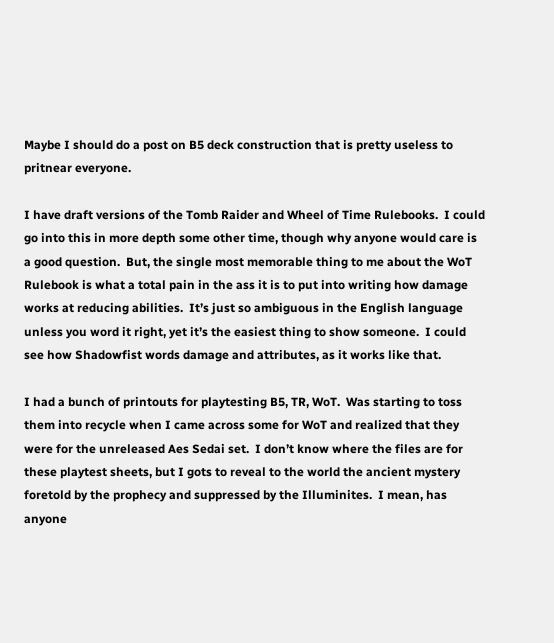Maybe I should do a post on B5 deck construction that is pretty useless to pritnear everyone.

I have draft versions of the Tomb Raider and Wheel of Time Rulebooks.  I could go into this in more depth some other time, though why anyone would care is a good question.  But, the single most memorable thing to me about the WoT Rulebook is what a total pain in the ass it is to put into writing how damage works at reducing abilities.  It’s just so ambiguous in the English language unless you word it right, yet it’s the easiest thing to show someone.  I could see how Shadowfist words damage and attributes, as it works like that.

I had a bunch of printouts for playtesting B5, TR, WoT.  Was starting to toss them into recycle when I came across some for WoT and realized that they were for the unreleased Aes Sedai set.  I don’t know where the files are for these playtest sheets, but I gots to reveal to the world the ancient mystery foretold by the prophecy and suppressed by the Illuminites.  I mean, has anyone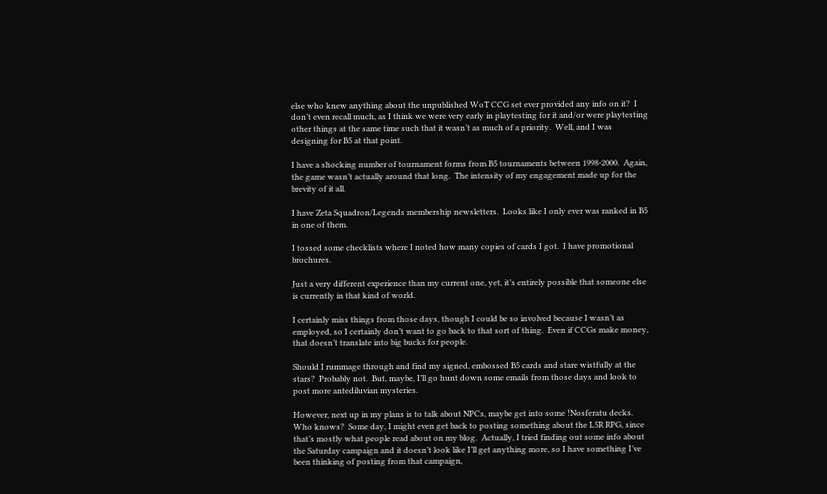else who knew anything about the unpublished WoT CCG set ever provided any info on it?  I don’t even recall much, as I think we were very early in playtesting for it and/or were playtesting other things at the same time such that it wasn’t as much of a priority.  Well, and I was designing for B5 at that point.

I have a shocking number of tournament forms from B5 tournaments between 1998-2000.  Again, the game wasn’t actually around that long.  The intensity of my engagement made up for the brevity of it all.

I have Zeta Squadron/Legends membership newsletters.  Looks like I only ever was ranked in B5 in one of them.

I tossed some checklists where I noted how many copies of cards I got.  I have promotional brochures.

Just a very different experience than my current one, yet, it’s entirely possible that someone else is currently in that kind of world.

I certainly miss things from those days, though I could be so involved because I wasn’t as employed, so I certainly don’t want to go back to that sort of thing.  Even if CCGs make money, that doesn’t translate into big bucks for people.

Should I rummage through and find my signed, embossed B5 cards and stare wistfully at the stars?  Probably not.  But, maybe, I’ll go hunt down some emails from those days and look to post more antediluvian mysteries.

However, next up in my plans is to talk about NPCs, maybe get into some !Nosferatu decks.  Who knows?  Some day, I might even get back to posting something about the L5R RPG, since that’s mostly what people read about on my blog.  Actually, I tried finding out some info about the Saturday campaign and it doesn’t look like I’ll get anything more, so I have something I’ve been thinking of posting from that campaign,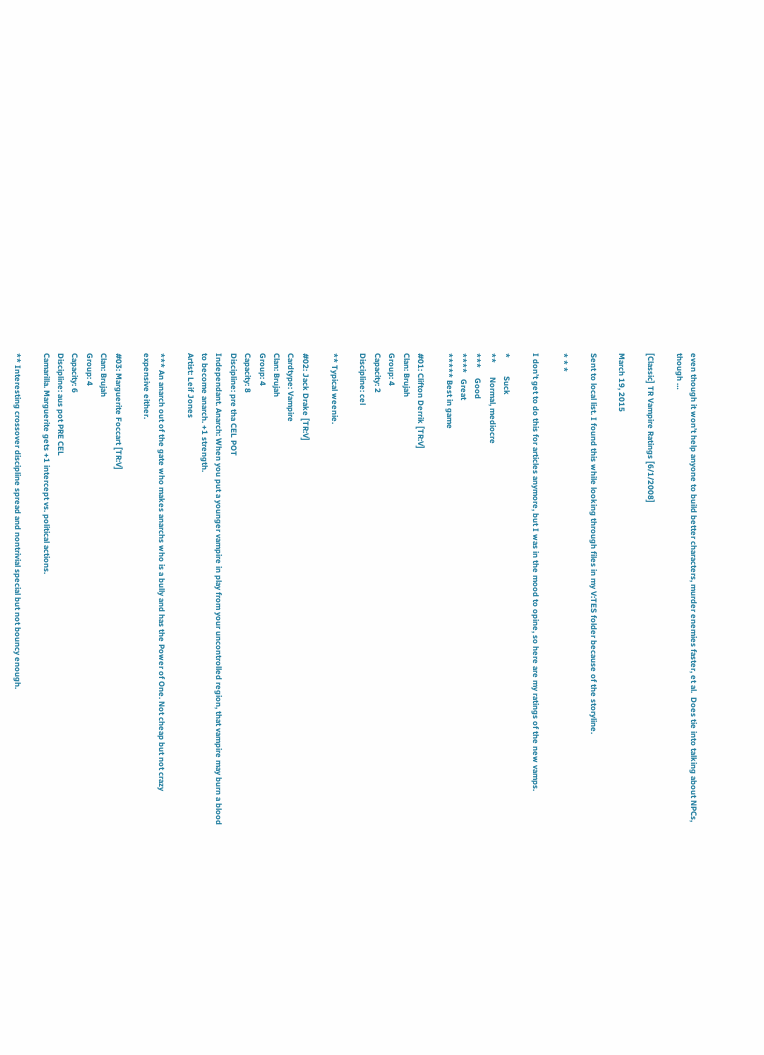even though it won’t help anyone to build better characters, murder enemies faster, et al.  Does tie into talking about NPCs, though …

[Classic] TR Vampire Ratings [6/1/2008]

March 19, 2015

Sent to local list. I found this while looking through files in my V:TES folder because of the storyline.

* * *

I don’t get to do this for articles anymore, but I was in the mood to opine, so here are my ratings of the new vamps.

*         Suck
**       Normal, mediocre
***     Good
****   Great
***** Best in game

#01: Clifton Derrik [TR:V]
Clan: Brujah
Group: 4
Capacity: 2
Discipline: cel

** Typical weenie.

#02: Jack Drake [TR:V]
Cardtype: Vampire
Clan: Brujah
Group: 4
Capacity: 8
Discipline: pre tha CEL POT
Independant. Anarch: When you put a younger vampire in play from your uncontrolled region, that vampire may burn a blood to become anarch. +1 strength.
Artist: Leif Jones

*** An anarch out of the gate who makes anarchs who is a bully and has the Power of One. Not cheap but not crazy expensive either.

#03: Marguerite Foccart [TR:V]
Clan: Brujah
Group: 4
Capacity: 6
Discipline: aus pot PRE CEL
Camarilla. Marguerite gets +1 intercept vs. political actions.

** Interesting crossover discipline spread and nontrivial special but not bouncy enough.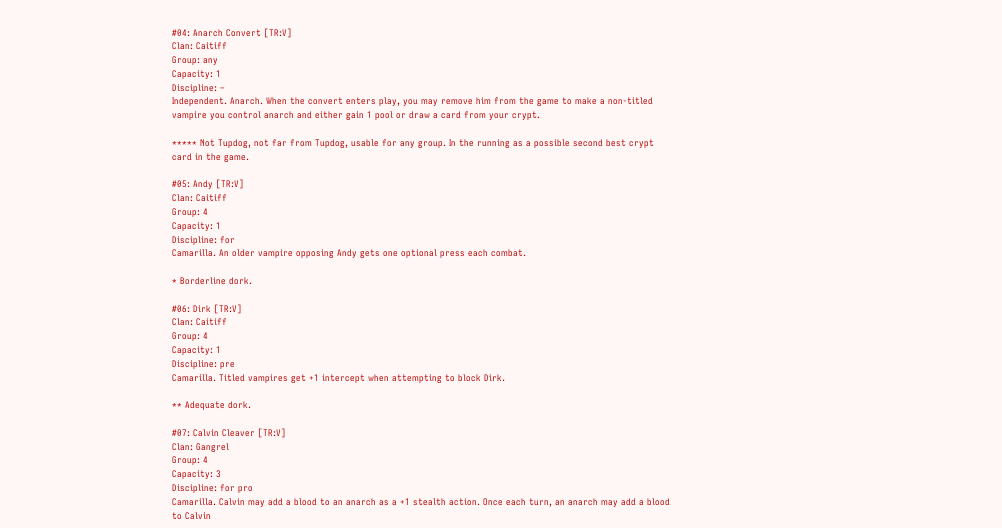#04: Anarch Convert [TR:V]
Clan: Caitiff
Group: any
Capacity: 1
Discipline: –
Independent. Anarch. When the convert enters play, you may remove him from the game to make a non-titled vampire you control anarch and either gain 1 pool or draw a card from your crypt.

***** Not Tupdog, not far from Tupdog, usable for any group. In the running as a possible second best crypt card in the game.

#05: Andy [TR:V]
Clan: Caitiff
Group: 4
Capacity: 1
Discipline: for
Camarilla. An older vampire opposing Andy gets one optional press each combat.

* Borderline dork.

#06: Dirk [TR:V]
Clan: Caitiff
Group: 4
Capacity: 1
Discipline: pre
Camarilla. Titled vampires get +1 intercept when attempting to block Dirk.

** Adequate dork.

#07: Calvin Cleaver [TR:V]
Clan: Gangrel
Group: 4
Capacity: 3
Discipline: for pro
Camarilla. Calvin may add a blood to an anarch as a +1 stealth action. Once each turn, an anarch may add a blood to Calvin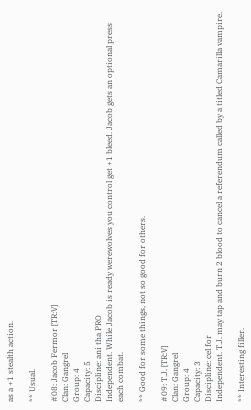as a +1 stealth action.

** Usual.

#08: Jacob Fermor [TR:V]
Clan: Gangrel
Group: 4
Capacity: 5
Discipline: ani tha PRO
Independent. While Jacob is ready werewolves you control get +1 bleed. Jacob gets an optional press each combat.

** Good for some things, not so good for others.

#09: T.J. [TR:V]
Clan: Gangrel
Group: 4
Capacity: 3
Discipline: cel for
Independent. T.J. may tap and burn 2 blood to cancel a referendum called by a titled Camarilla vampire.

** Interesting filler.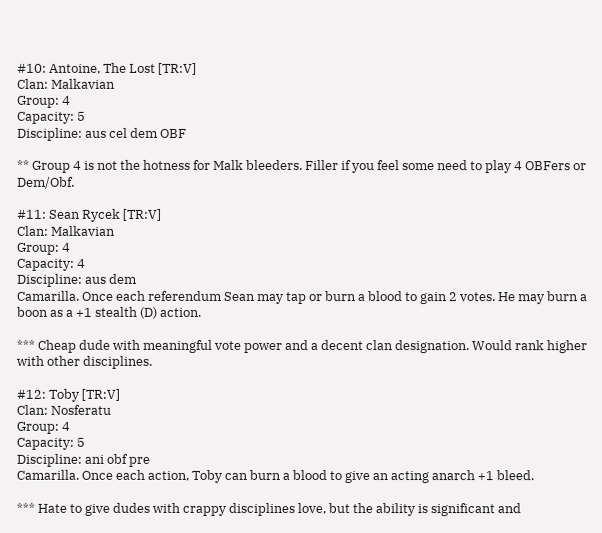#10: Antoine, The Lost [TR:V]
Clan: Malkavian
Group: 4
Capacity: 5
Discipline: aus cel dem OBF

** Group 4 is not the hotness for Malk bleeders. Filler if you feel some need to play 4 OBFers or Dem/Obf.

#11: Sean Rycek [TR:V]
Clan: Malkavian
Group: 4
Capacity: 4
Discipline: aus dem
Camarilla. Once each referendum Sean may tap or burn a blood to gain 2 votes. He may burn a boon as a +1 stealth (D) action.

*** Cheap dude with meaningful vote power and a decent clan designation. Would rank higher with other disciplines.

#12: Toby [TR:V]
Clan: Nosferatu
Group: 4
Capacity: 5
Discipline: ani obf pre
Camarilla. Once each action, Toby can burn a blood to give an acting anarch +1 bleed.

*** Hate to give dudes with crappy disciplines love, but the ability is significant and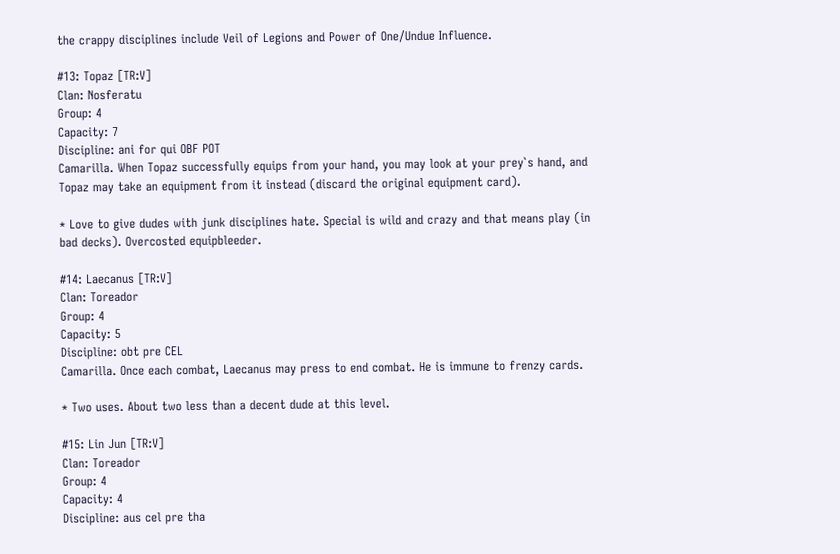the crappy disciplines include Veil of Legions and Power of One/Undue Influence.

#13: Topaz [TR:V]
Clan: Nosferatu
Group: 4
Capacity: 7
Discipline: ani for qui OBF POT
Camarilla. When Topaz successfully equips from your hand, you may look at your prey`s hand, and Topaz may take an equipment from it instead (discard the original equipment card).

* Love to give dudes with junk disciplines hate. Special is wild and crazy and that means play (in bad decks). Overcosted equipbleeder.

#14: Laecanus [TR:V]
Clan: Toreador
Group: 4
Capacity: 5
Discipline: obt pre CEL
Camarilla. Once each combat, Laecanus may press to end combat. He is immune to frenzy cards.

* Two uses. About two less than a decent dude at this level.

#15: Lin Jun [TR:V]
Clan: Toreador
Group: 4
Capacity: 4
Discipline: aus cel pre tha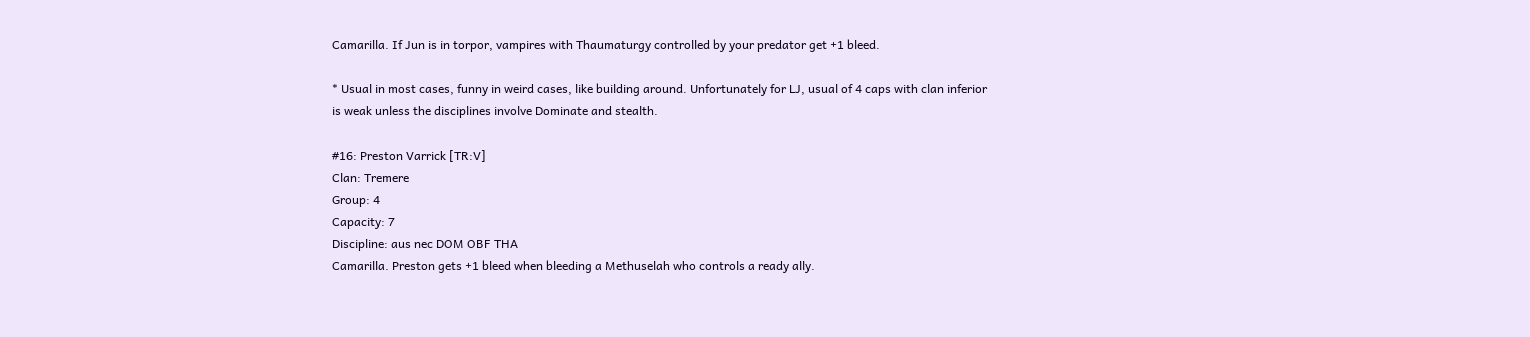Camarilla. If Jun is in torpor, vampires with Thaumaturgy controlled by your predator get +1 bleed.

* Usual in most cases, funny in weird cases, like building around. Unfortunately for LJ, usual of 4 caps with clan inferior is weak unless the disciplines involve Dominate and stealth.

#16: Preston Varrick [TR:V]
Clan: Tremere
Group: 4
Capacity: 7
Discipline: aus nec DOM OBF THA
Camarilla. Preston gets +1 bleed when bleeding a Methuselah who controls a ready ally.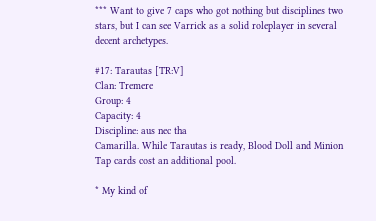*** Want to give 7 caps who got nothing but disciplines two stars, but I can see Varrick as a solid roleplayer in several decent archetypes.

#17: Tarautas [TR:V]
Clan: Tremere
Group: 4
Capacity: 4
Discipline: aus nec tha
Camarilla. While Tarautas is ready, Blood Doll and Minion Tap cards cost an additional pool.

* My kind of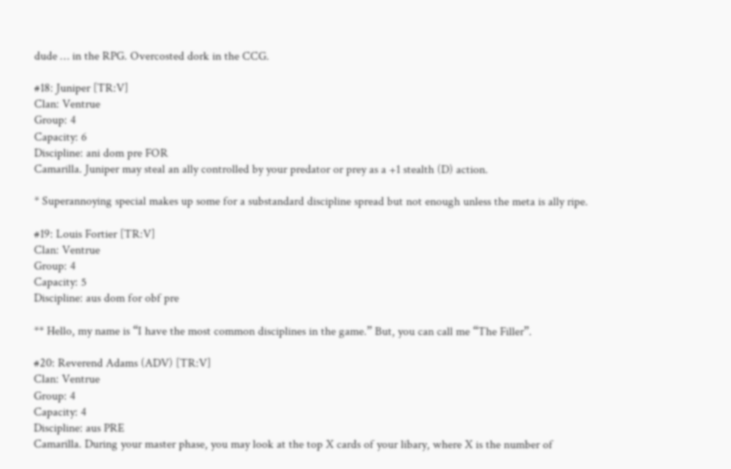dude … in the RPG. Overcosted dork in the CCG.

#18: Juniper [TR:V]
Clan: Ventrue
Group: 4
Capacity: 6
Discipline: ani dom pre FOR
Camarilla. Juniper may steal an ally controlled by your predator or prey as a +1 stealth (D) action.

* Superannoying special makes up some for a substandard discipline spread but not enough unless the meta is ally ripe.

#19: Louis Fortier [TR:V]
Clan: Ventrue
Group: 4
Capacity: 5
Discipline: aus dom for obf pre

** Hello, my name is “I have the most common disciplines in the game.” But, you can call me “The Filler”.

#20: Reverend Adams (ADV) [TR:V]
Clan: Ventrue
Group: 4
Capacity: 4
Discipline: aus PRE
Camarilla. During your master phase, you may look at the top X cards of your libary, where X is the number of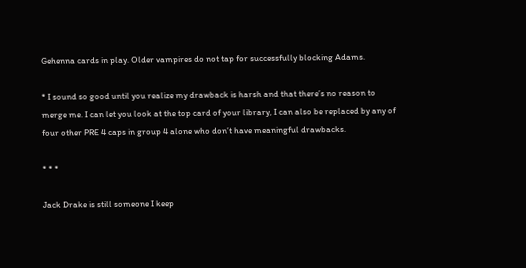Gehenna cards in play. Older vampires do not tap for successfully blocking Adams.

* I sound so good until you realize my drawback is harsh and that there’s no reason to merge me. I can let you look at the top card of your library, I can also be replaced by any of four other PRE 4 caps in group 4 alone who don’t have meaningful drawbacks.

* * *

Jack Drake is still someone I keep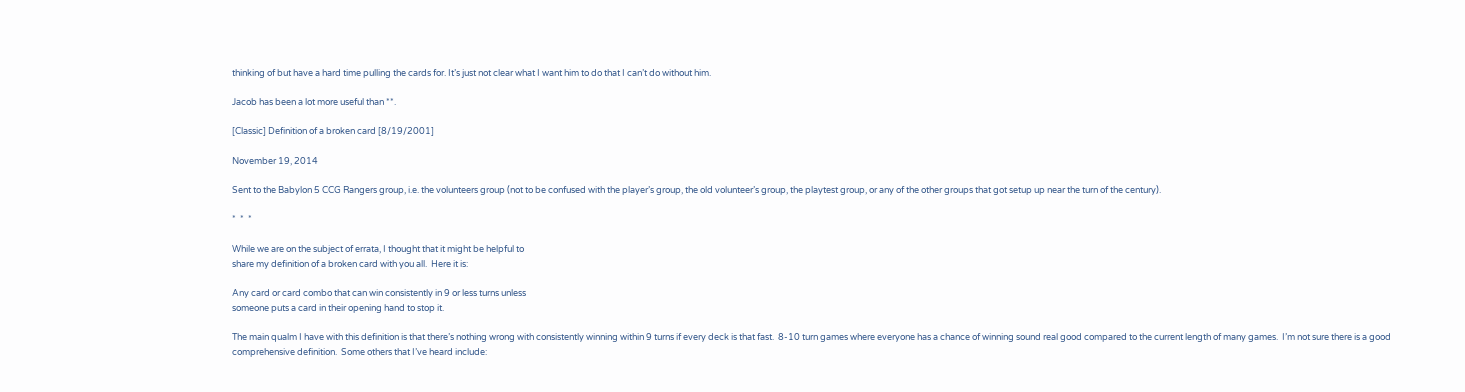thinking of but have a hard time pulling the cards for. It’s just not clear what I want him to do that I can’t do without him.

Jacob has been a lot more useful than **.

[Classic] Definition of a broken card [8/19/2001]

November 19, 2014

Sent to the Babylon 5 CCG Rangers group, i.e. the volunteers group (not to be confused with the player’s group, the old volunteer’s group, the playtest group, or any of the other groups that got setup up near the turn of the century).

*  *  *

While we are on the subject of errata, I thought that it might be helpful to
share my definition of a broken card with you all.  Here it is:

Any card or card combo that can win consistently in 9 or less turns unless
someone puts a card in their opening hand to stop it.

The main qualm I have with this definition is that there’s nothing wrong with consistently winning within 9 turns if every deck is that fast.  8-10 turn games where everyone has a chance of winning sound real good compared to the current length of many games.  I’m not sure there is a good comprehensive definition.  Some others that I’ve heard include: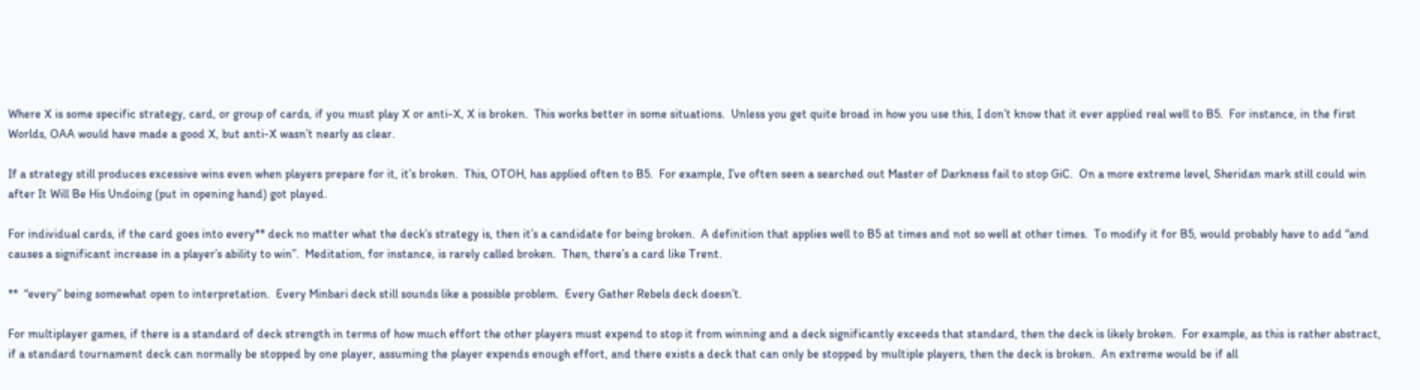Where X is some specific strategy, card, or group of cards, if you must play X or anti-X, X is broken.  This works better in some situations.  Unless you get quite broad in how you use this, I don’t know that it ever applied real well to B5.  For instance, in the first Worlds, OAA would have made a good X, but anti-X wasn’t nearly as clear.

If a strategy still produces excessive wins even when players prepare for it, it’s broken.  This, OTOH, has applied often to B5.  For example, I’ve often seen a searched out Master of Darkness fail to stop GiC.  On a more extreme level, Sheridan mark still could win after It Will Be His Undoing (put in opening hand) got played.

For individual cards, if the card goes into every** deck no matter what the deck’s strategy is, then it’s a candidate for being broken.  A definition that applies well to B5 at times and not so well at other times.  To modify it for B5, would probably have to add “and causes a significant increase in a player’s ability to win”.  Meditation, for instance, is rarely called broken.  Then, there’s a card like Trent.

**  “every” being somewhat open to interpretation.  Every Minbari deck still sounds like a possible problem.  Every Gather Rebels deck doesn’t.

For multiplayer games, if there is a standard of deck strength in terms of how much effort the other players must expend to stop it from winning and a deck significantly exceeds that standard, then the deck is likely broken.  For example, as this is rather abstract, if a standard tournament deck can normally be stopped by one player, assuming the player expends enough effort, and there exists a deck that can only be stopped by multiple players, then the deck is broken.  An extreme would be if all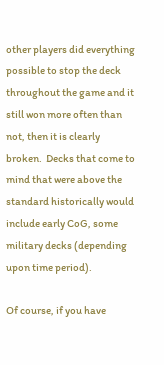other players did everything possible to stop the deck throughout the game and it still won more often than not, then it is clearly broken.  Decks that come to mind that were above the standard historically would include early CoG, some military decks (depending upon time period).

Of course, if you have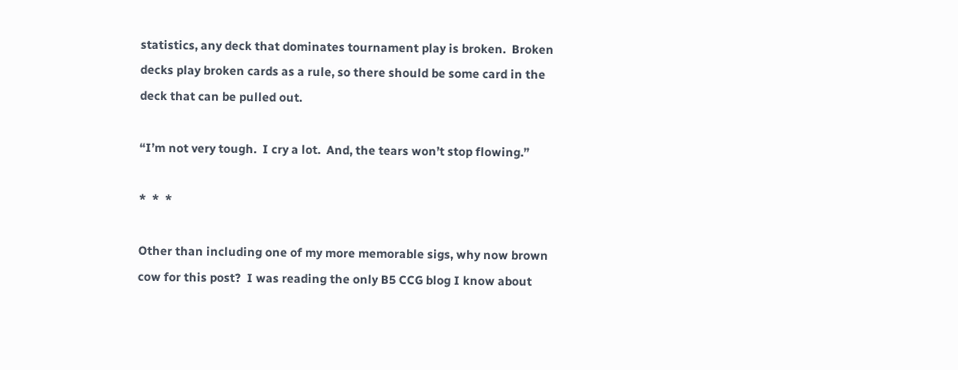statistics, any deck that dominates tournament play is broken.  Broken decks play broken cards as a rule, so there should be some card in the deck that can be pulled out.

“I’m not very tough.  I cry a lot.  And, the tears won’t stop flowing.”

*  *  *

Other than including one of my more memorable sigs, why now brown cow for this post?  I was reading the only B5 CCG blog I know about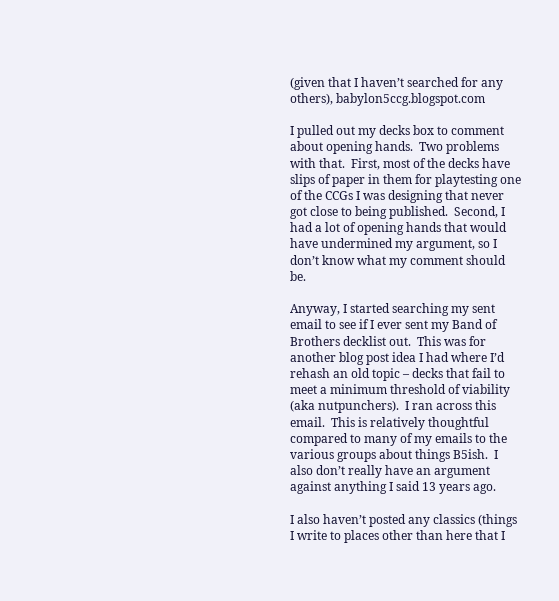(given that I haven’t searched for any others), babylon5ccg.blogspot.com

I pulled out my decks box to comment about opening hands.  Two problems with that.  First, most of the decks have slips of paper in them for playtesting one of the CCGs I was designing that never got close to being published.  Second, I had a lot of opening hands that would have undermined my argument, so I don’t know what my comment should be.

Anyway, I started searching my sent email to see if I ever sent my Band of Brothers decklist out.  This was for another blog post idea I had where I’d rehash an old topic – decks that fail to meet a minimum threshold of viability (aka nutpunchers).  I ran across this email.  This is relatively thoughtful compared to many of my emails to the various groups about things B5ish.  I also don’t really have an argument against anything I said 13 years ago.

I also haven’t posted any classics (things I write to places other than here that I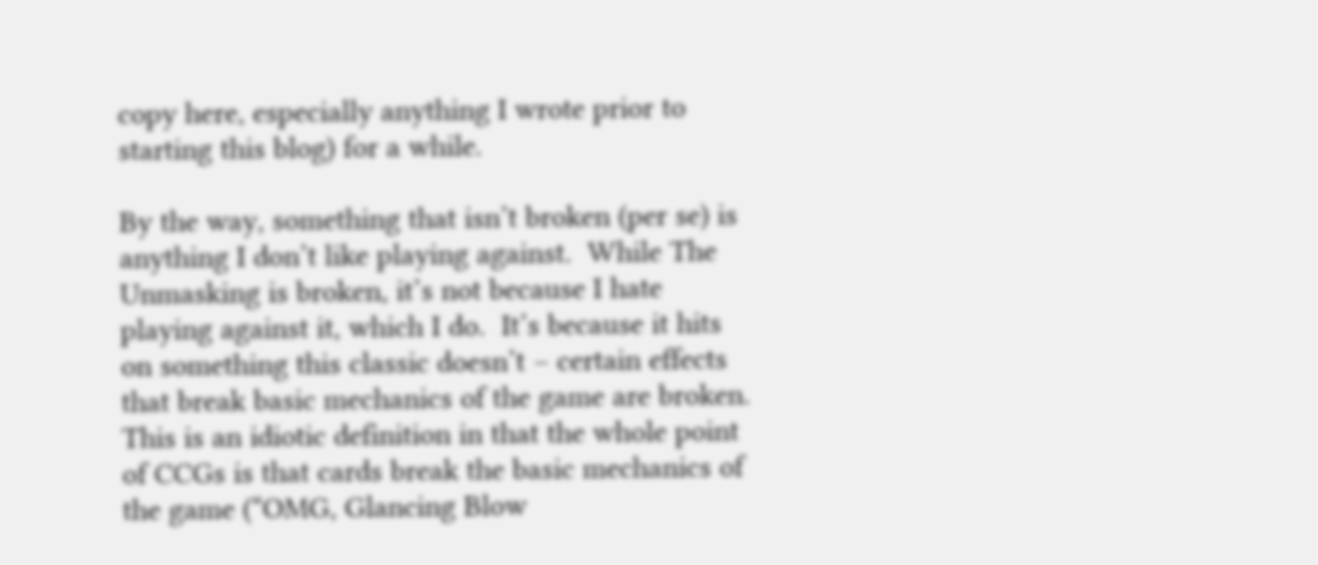copy here, especially anything I wrote prior to starting this blog) for a while.

By the way, something that isn’t broken (per se) is anything I don’t like playing against.  While The Unmasking is broken, it’s not because I hate playing against it, which I do.  It’s because it hits on something this classic doesn’t – certain effects that break basic mechanics of the game are broken.  This is an idiotic definition in that the whole point of CCGs is that cards break the basic mechanics of the game (“OMG, Glancing Blow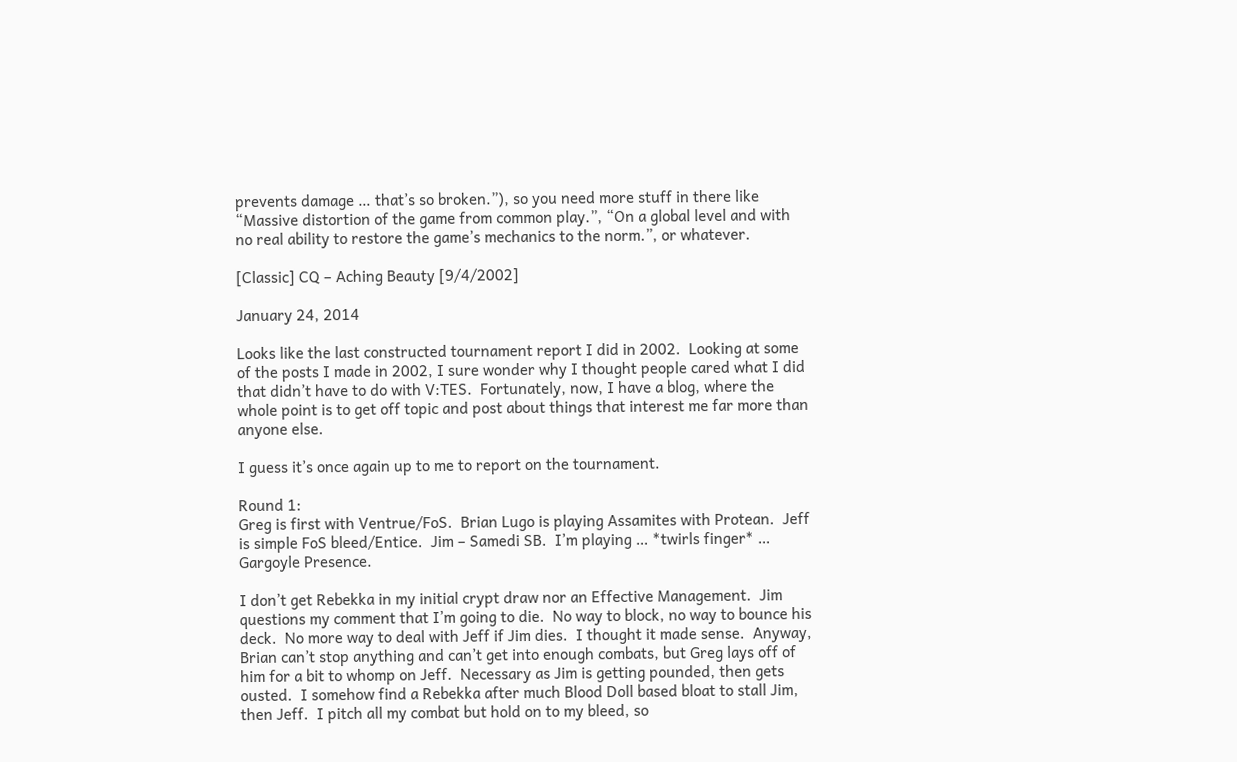prevents damage … that’s so broken.”), so you need more stuff in there like “Massive distortion of the game from common play.”, “On a global level and with no real ability to restore the game’s mechanics to the norm.”, or whatever.

[Classic] CQ – Aching Beauty [9/4/2002]

January 24, 2014

Looks like the last constructed tournament report I did in 2002.  Looking at some of the posts I made in 2002, I sure wonder why I thought people cared what I did that didn’t have to do with V:TES.  Fortunately, now, I have a blog, where the whole point is to get off topic and post about things that interest me far more than anyone else.

I guess it’s once again up to me to report on the tournament.

Round 1:
Greg is first with Ventrue/FoS.  Brian Lugo is playing Assamites with Protean.  Jeff is simple FoS bleed/Entice.  Jim – Samedi SB.  I’m playing … *twirls finger* … Gargoyle Presence.

I don’t get Rebekka in my initial crypt draw nor an Effective Management.  Jim questions my comment that I’m going to die.  No way to block, no way to bounce his deck.  No more way to deal with Jeff if Jim dies.  I thought it made sense.  Anyway, Brian can’t stop anything and can’t get into enough combats, but Greg lays off of him for a bit to whomp on Jeff.  Necessary as Jim is getting pounded, then gets ousted.  I somehow find a Rebekka after much Blood Doll based bloat to stall Jim, then Jeff.  I pitch all my combat but hold on to my bleed, so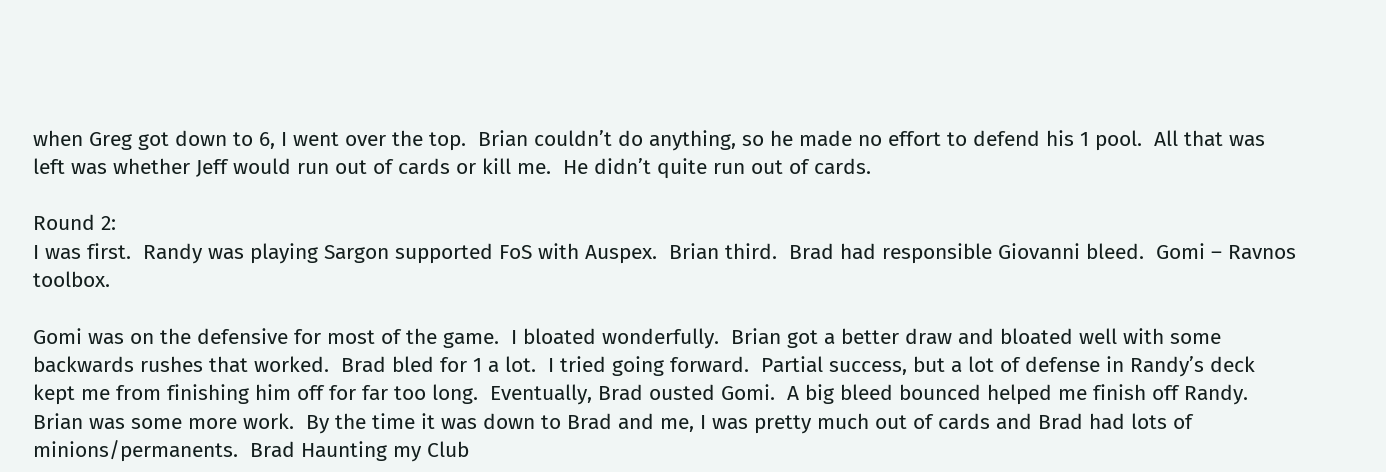when Greg got down to 6, I went over the top.  Brian couldn’t do anything, so he made no effort to defend his 1 pool.  All that was left was whether Jeff would run out of cards or kill me.  He didn’t quite run out of cards.

Round 2:
I was first.  Randy was playing Sargon supported FoS with Auspex.  Brian third.  Brad had responsible Giovanni bleed.  Gomi – Ravnos toolbox.

Gomi was on the defensive for most of the game.  I bloated wonderfully.  Brian got a better draw and bloated well with some backwards rushes that worked.  Brad bled for 1 a lot.  I tried going forward.  Partial success, but a lot of defense in Randy’s deck kept me from finishing him off for far too long.  Eventually, Brad ousted Gomi.  A big bleed bounced helped me finish off Randy.  Brian was some more work.  By the time it was down to Brad and me, I was pretty much out of cards and Brad had lots of minions/permanents.  Brad Haunting my Club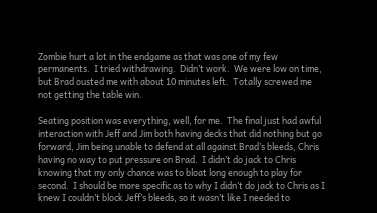Zombie hurt a lot in the endgame as that was one of my few permanents.  I tried withdrawing.  Didn’t work.  We were low on time, but Brad ousted me with about 10 minutes left.  Totally screwed me not getting the table win.

Seating position was everything, well, for me.  The final just had awful interaction with Jeff and Jim both having decks that did nothing but go forward, Jim being unable to defend at all against Brad’s bleeds, Chris having no way to put pressure on Brad.  I didn’t do jack to Chris knowing that my only chance was to bloat long enough to play for second.  I should be more specific as to why I didn’t do jack to Chris as I knew I couldn’t block Jeff’s bleeds, so it wasn’t like I needed to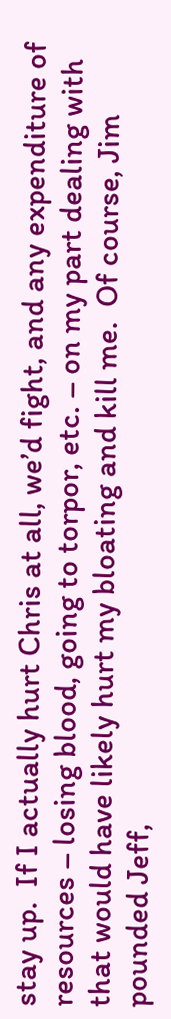stay up.  If I actually hurt Chris at all, we’d fight, and any expenditure of resources – losing blood, going to torpor, etc. – on my part dealing with that would have likely hurt my bloating and kill me.  Of course, Jim pounded Jeff,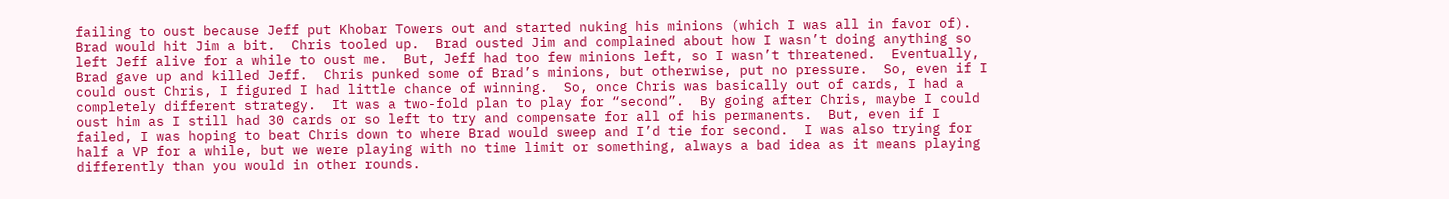failing to oust because Jeff put Khobar Towers out and started nuking his minions (which I was all in favor of).  Brad would hit Jim a bit.  Chris tooled up.  Brad ousted Jim and complained about how I wasn’t doing anything so left Jeff alive for a while to oust me.  But, Jeff had too few minions left, so I wasn’t threatened.  Eventually, Brad gave up and killed Jeff.  Chris punked some of Brad’s minions, but otherwise, put no pressure.  So, even if I could oust Chris, I figured I had little chance of winning.  So, once Chris was basically out of cards, I had a completely different strategy.  It was a two-fold plan to play for “second”.  By going after Chris, maybe I could oust him as I still had 30 cards or so left to try and compensate for all of his permanents.  But, even if I failed, I was hoping to beat Chris down to where Brad would sweep and I’d tie for second.  I was also trying for half a VP for a while, but we were playing with no time limit or something, always a bad idea as it means playing differently than you would in other rounds.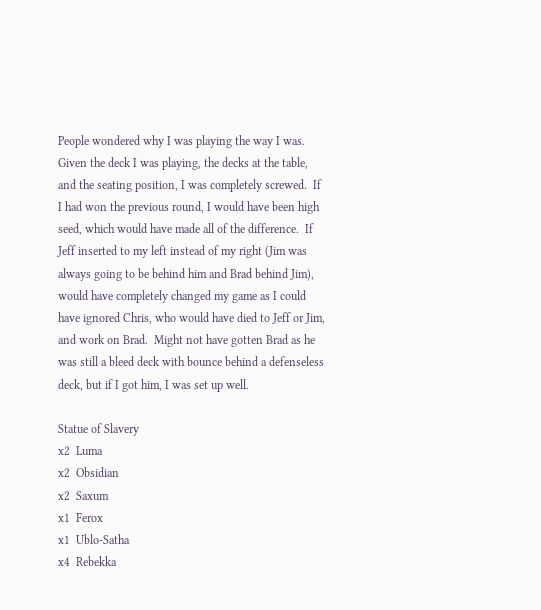People wondered why I was playing the way I was.  Given the deck I was playing, the decks at the table, and the seating position, I was completely screwed.  If I had won the previous round, I would have been high seed, which would have made all of the difference.  If Jeff inserted to my left instead of my right (Jim was always going to be behind him and Brad behind Jim), would have completely changed my game as I could have ignored Chris, who would have died to Jeff or Jim, and work on Brad.  Might not have gotten Brad as he was still a bleed deck with bounce behind a defenseless deck, but if I got him, I was set up well.

Statue of Slavery
x2  Luma
x2  Obsidian
x2  Saxum
x1  Ferox
x1  Ublo-Satha
x4  Rebekka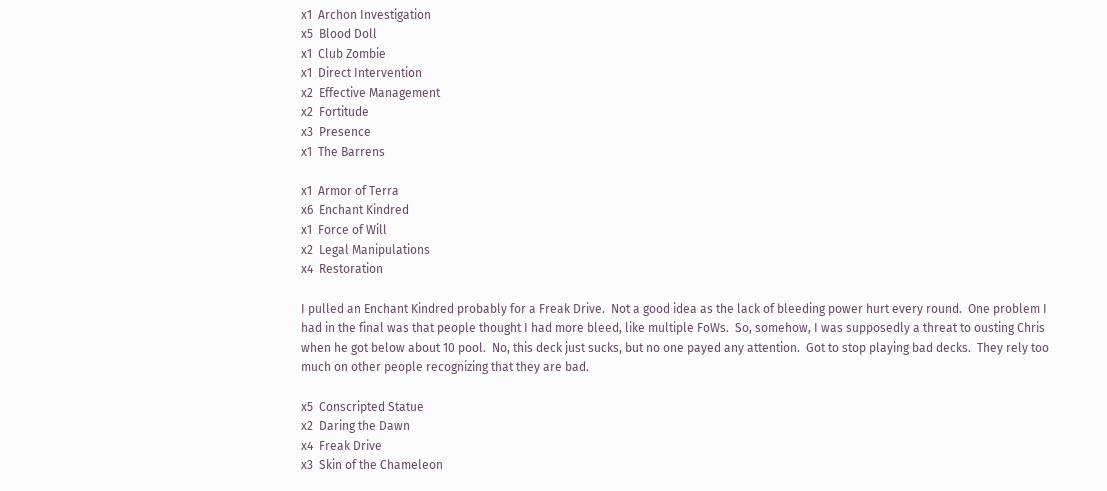x1  Archon Investigation
x5  Blood Doll
x1  Club Zombie
x1  Direct Intervention
x2  Effective Management
x2  Fortitude
x3  Presence
x1  The Barrens

x1  Armor of Terra
x6  Enchant Kindred
x1  Force of Will
x2  Legal Manipulations
x4  Restoration

I pulled an Enchant Kindred probably for a Freak Drive.  Not a good idea as the lack of bleeding power hurt every round.  One problem I had in the final was that people thought I had more bleed, like multiple FoWs.  So, somehow, I was supposedly a threat to ousting Chris when he got below about 10 pool.  No, this deck just sucks, but no one payed any attention.  Got to stop playing bad decks.  They rely too much on other people recognizing that they are bad.

x5  Conscripted Statue
x2  Daring the Dawn
x4  Freak Drive
x3  Skin of the Chameleon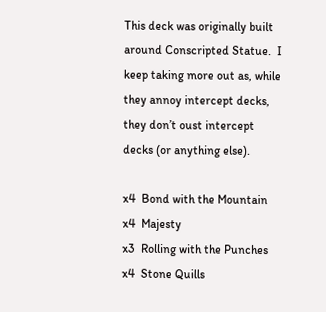This deck was originally built around Conscripted Statue.  I keep taking more out as, while they annoy intercept decks, they don’t oust intercept decks (or anything else).

x4  Bond with the Mountain
x4  Majesty
x3  Rolling with the Punches
x4  Stone Quills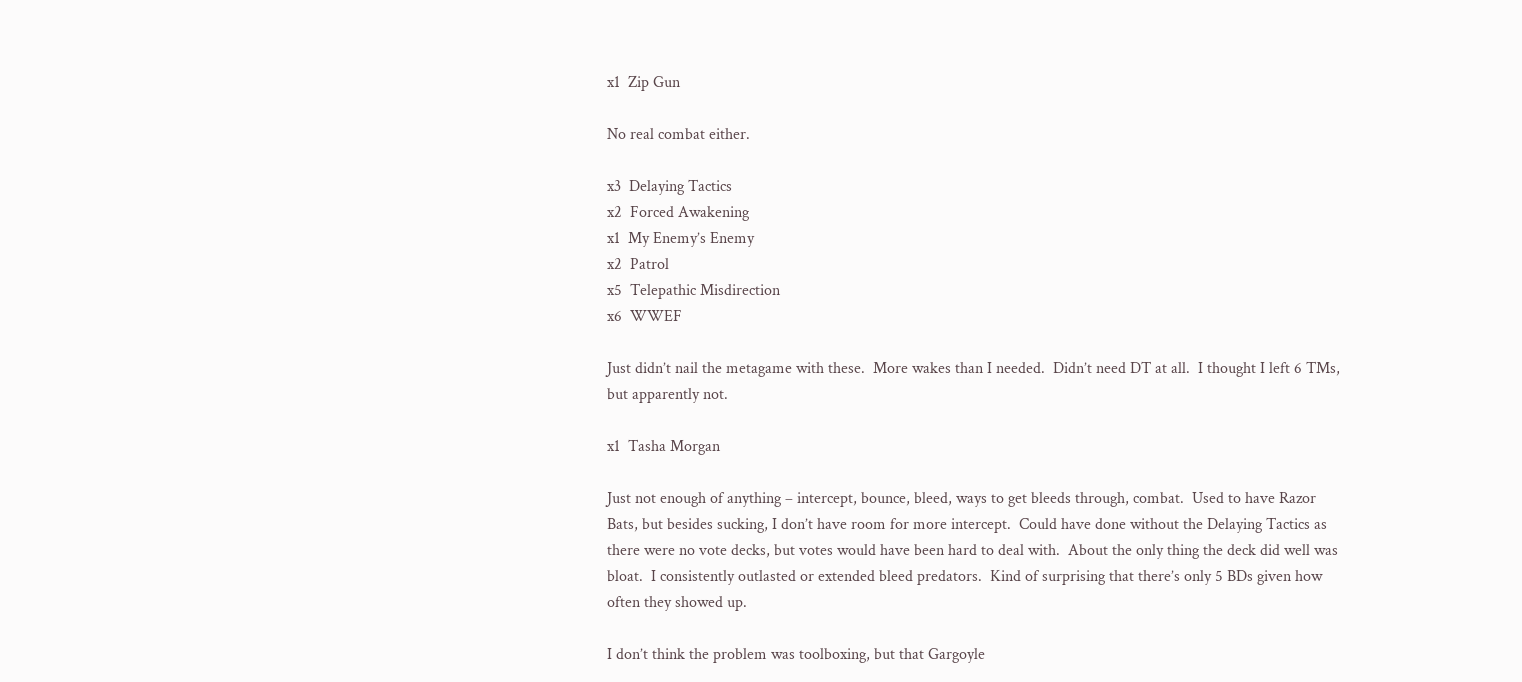x1  Zip Gun

No real combat either.

x3  Delaying Tactics
x2  Forced Awakening
x1  My Enemy’s Enemy
x2  Patrol
x5  Telepathic Misdirection
x6  WWEF

Just didn’t nail the metagame with these.  More wakes than I needed.  Didn’t need DT at all.  I thought I left 6 TMs, but apparently not.

x1  Tasha Morgan

Just not enough of anything – intercept, bounce, bleed, ways to get bleeds through, combat.  Used to have Razor Bats, but besides sucking, I don’t have room for more intercept.  Could have done without the Delaying Tactics as there were no vote decks, but votes would have been hard to deal with.  About the only thing the deck did well was bloat.  I consistently outlasted or extended bleed predators.  Kind of surprising that there’s only 5 BDs given how often they showed up.

I don’t think the problem was toolboxing, but that Gargoyle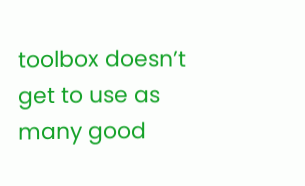toolbox doesn’t get to use as many good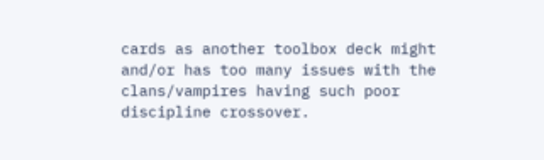cards as another toolbox deck might and/or has too many issues with the clans/vampires having such poor discipline crossover.